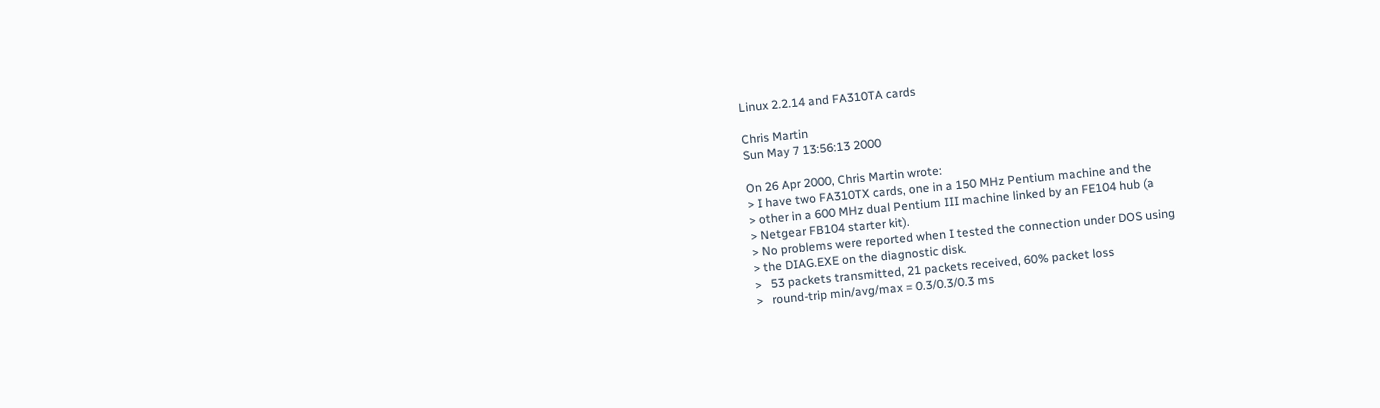Linux 2.2.14 and FA310TA cards

Chris Martin
Sun May 7 13:56:13 2000

On 26 Apr 2000, Chris Martin wrote:
> I have two FA310TX cards, one in a 150 MHz Pentium machine and the
> other in a 600 MHz dual Pentium III machine linked by an FE104 hub (a
> Netgear FB104 starter kit).
> No problems were reported when I tested the connection under DOS using
> the DIAG.EXE on the diagnostic disk.
>   53 packets transmitted, 21 packets received, 60% packet loss
>   round-trip min/avg/max = 0.3/0.3/0.3 ms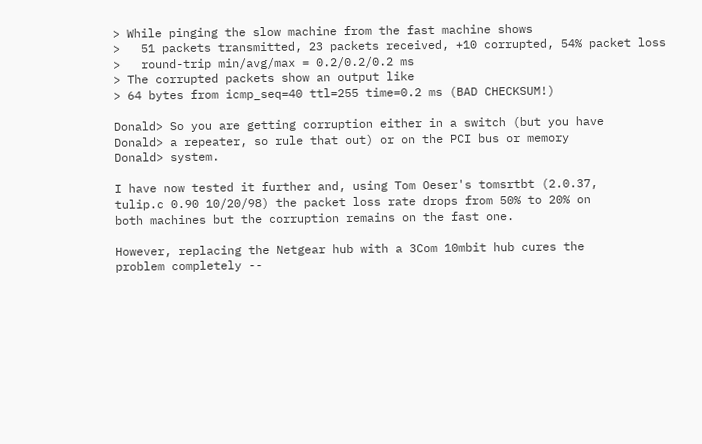> While pinging the slow machine from the fast machine shows
>   51 packets transmitted, 23 packets received, +10 corrupted, 54% packet loss
>   round-trip min/avg/max = 0.2/0.2/0.2 ms
> The corrupted packets show an output like
> 64 bytes from icmp_seq=40 ttl=255 time=0.2 ms (BAD CHECKSUM!)

Donald> So you are getting corruption either in a switch (but you have
Donald> a repeater, so rule that out) or on the PCI bus or memory
Donald> system.

I have now tested it further and, using Tom Oeser's tomsrtbt (2.0.37,
tulip.c 0.90 10/20/98) the packet loss rate drops from 50% to 20% on
both machines but the corruption remains on the fast one.

However, replacing the Netgear hub with a 3Com 10mbit hub cures the
problem completely --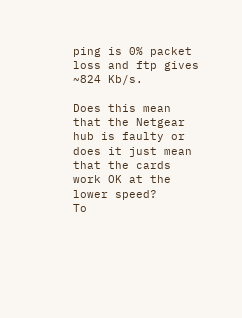ping is 0% packet loss and ftp gives ~824 Kb/s.

Does this mean that the Netgear hub is faulty or does it just mean
that the cards work OK at the lower speed?
To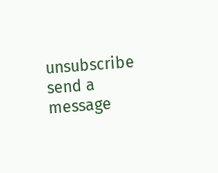unsubscribe send a message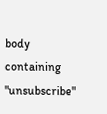body containing "unsubscribe"